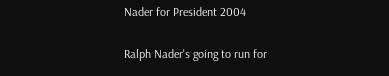Nader for President 2004

Ralph Nader's going to run for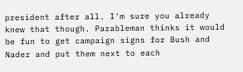president after all. I'm sure you already knew that though. Parableman thinks it would be fun to get campaign signs for Bush and Nader and put them next to each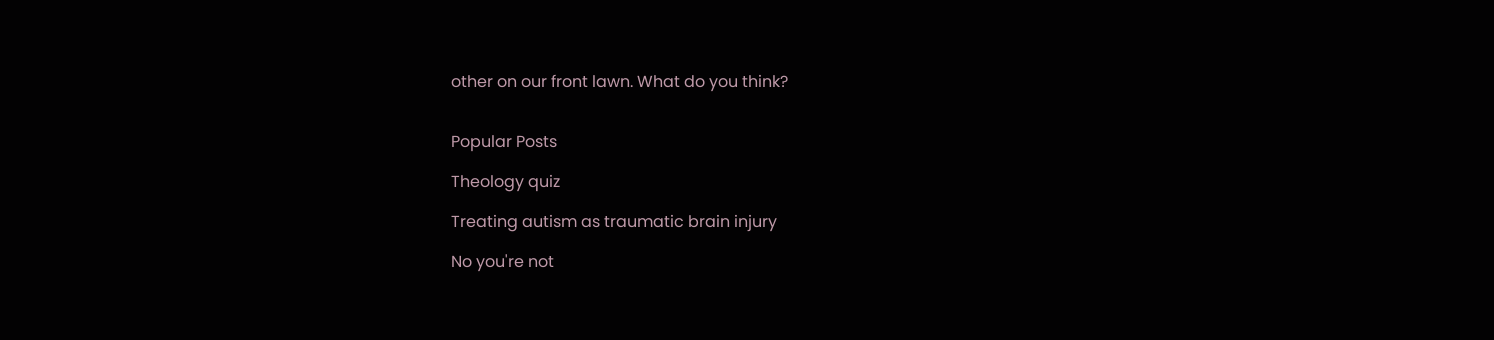other on our front lawn. What do you think?


Popular Posts

Theology quiz

Treating autism as traumatic brain injury

No you're not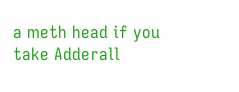a meth head if you take Adderall